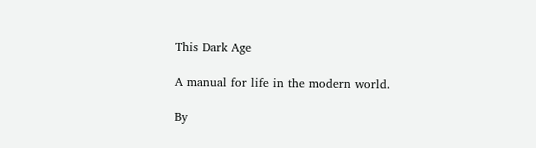This Dark Age

A manual for life in the modern world.

By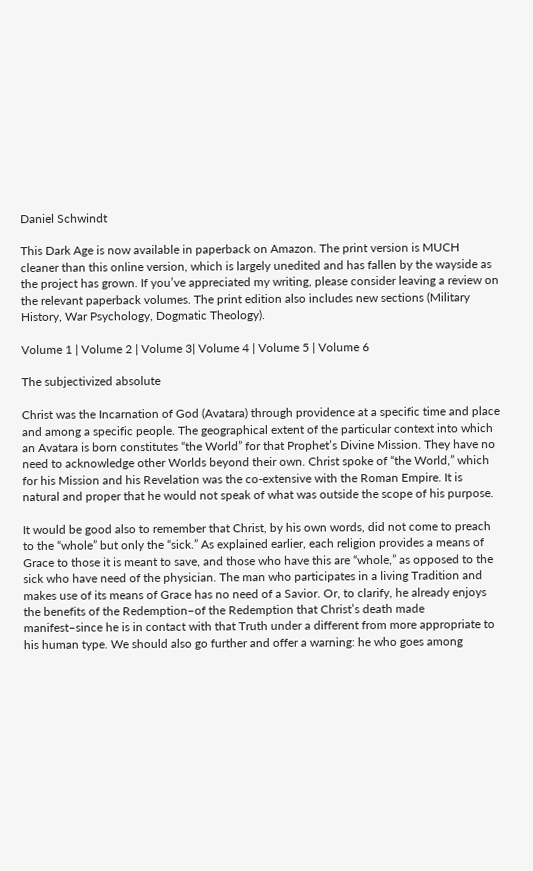Daniel Schwindt

This Dark Age is now available in paperback on Amazon. The print version is MUCH cleaner than this online version, which is largely unedited and has fallen by the wayside as the project has grown. If you’ve appreciated my writing, please consider leaving a review on the relevant paperback volumes. The print edition also includes new sections (Military History, War Psychology, Dogmatic Theology).

Volume 1 | Volume 2 | Volume 3| Volume 4 | Volume 5 | Volume 6

The subjectivized absolute

Christ was the Incarnation of God (Avatara) through providence at a specific time and place and among a specific people. The geographical extent of the particular context into which an Avatara is born constitutes “the World” for that Prophet’s Divine Mission. They have no need to acknowledge other Worlds beyond their own. Christ spoke of “the World,” which for his Mission and his Revelation was the co-extensive with the Roman Empire. It is natural and proper that he would not speak of what was outside the scope of his purpose.

It would be good also to remember that Christ, by his own words, did not come to preach to the “whole” but only the “sick.” As explained earlier, each religion provides a means of Grace to those it is meant to save, and those who have this are “whole,” as opposed to the sick who have need of the physician. The man who participates in a living Tradition and makes use of its means of Grace has no need of a Savior. Or, to clarify, he already enjoys the benefits of the Redemption–of the Redemption that Christ’s death made manifest–since he is in contact with that Truth under a different from more appropriate to his human type. We should also go further and offer a warning: he who goes among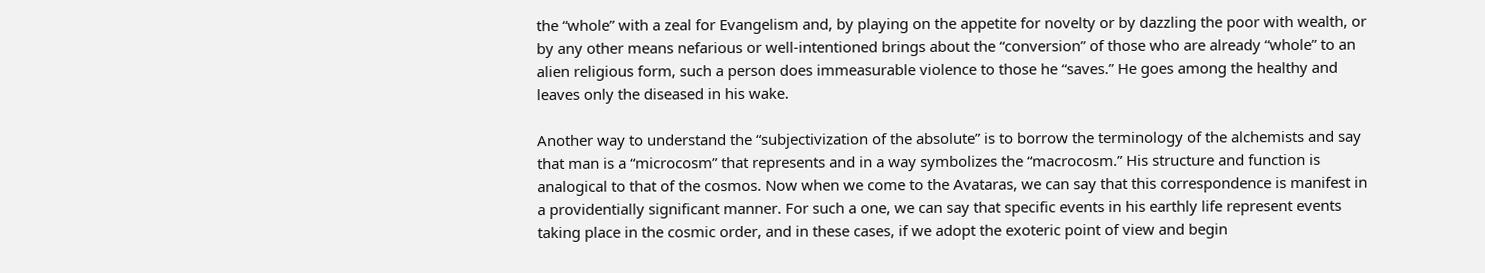the “whole” with a zeal for Evangelism and, by playing on the appetite for novelty or by dazzling the poor with wealth, or by any other means nefarious or well-intentioned brings about the “conversion” of those who are already “whole” to an alien religious form, such a person does immeasurable violence to those he “saves.” He goes among the healthy and leaves only the diseased in his wake.

Another way to understand the “subjectivization of the absolute” is to borrow the terminology of the alchemists and say that man is a “microcosm” that represents and in a way symbolizes the “macrocosm.” His structure and function is analogical to that of the cosmos. Now when we come to the Avataras, we can say that this correspondence is manifest in a providentially significant manner. For such a one, we can say that specific events in his earthly life represent events taking place in the cosmic order, and in these cases, if we adopt the exoteric point of view and begin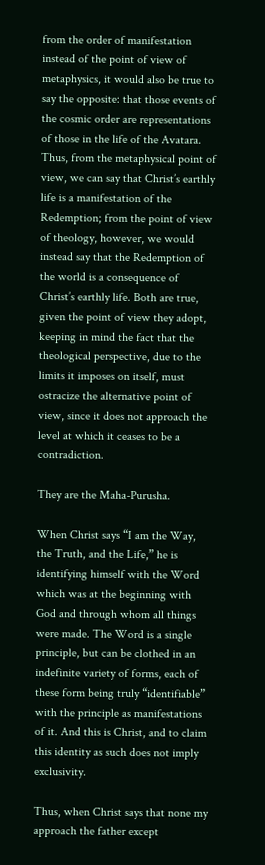from the order of manifestation instead of the point of view of metaphysics, it would also be true to say the opposite: that those events of the cosmic order are representations of those in the life of the Avatara. Thus, from the metaphysical point of view, we can say that Christ’s earthly life is a manifestation of the Redemption; from the point of view of theology, however, we would instead say that the Redemption of the world is a consequence of Christ’s earthly life. Both are true, given the point of view they adopt, keeping in mind the fact that the theological perspective, due to the limits it imposes on itself, must ostracize the alternative point of view, since it does not approach the level at which it ceases to be a contradiction.

They are the Maha-Purusha.

When Christ says “I am the Way, the Truth, and the Life,” he is identifying himself with the Word which was at the beginning with God and through whom all things were made. The Word is a single principle, but can be clothed in an indefinite variety of forms, each of these form being truly “identifiable” with the principle as manifestations of it. And this is Christ, and to claim this identity as such does not imply exclusivity.

Thus, when Christ says that none my approach the father except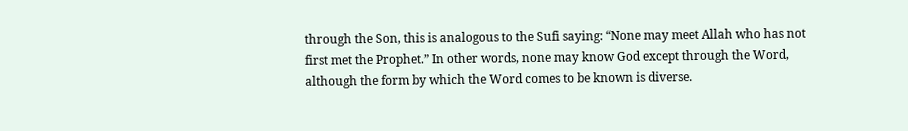through the Son, this is analogous to the Sufi saying: “None may meet Allah who has not first met the Prophet.” In other words, none may know God except through the Word, although the form by which the Word comes to be known is diverse.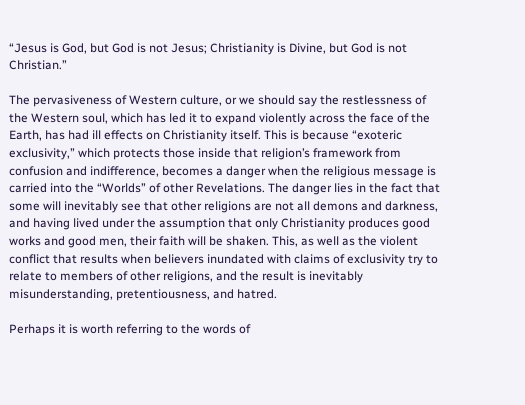“Jesus is God, but God is not Jesus; Christianity is Divine, but God is not Christian.”

The pervasiveness of Western culture, or we should say the restlessness of the Western soul, which has led it to expand violently across the face of the Earth, has had ill effects on Christianity itself. This is because “exoteric exclusivity,” which protects those inside that religion’s framework from confusion and indifference, becomes a danger when the religious message is carried into the “Worlds” of other Revelations. The danger lies in the fact that some will inevitably see that other religions are not all demons and darkness, and having lived under the assumption that only Christianity produces good works and good men, their faith will be shaken. This, as well as the violent conflict that results when believers inundated with claims of exclusivity try to relate to members of other religions, and the result is inevitably misunderstanding, pretentiousness, and hatred.

Perhaps it is worth referring to the words of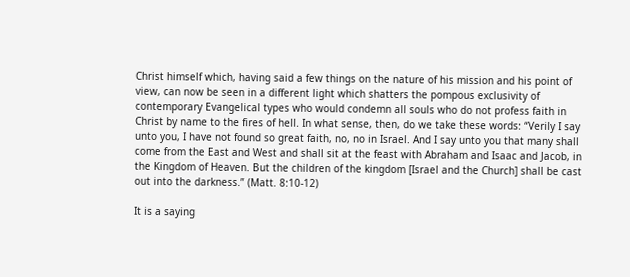Christ himself which, having said a few things on the nature of his mission and his point of view, can now be seen in a different light which shatters the pompous exclusivity of contemporary Evangelical types who would condemn all souls who do not profess faith in Christ by name to the fires of hell. In what sense, then, do we take these words: “Verily I say unto you, I have not found so great faith, no, no in Israel. And I say unto you that many shall come from the East and West and shall sit at the feast with Abraham and Isaac and Jacob, in the Kingdom of Heaven. But the children of the kingdom [Israel and the Church] shall be cast out into the darkness.” (Matt. 8:10-12)

It is a saying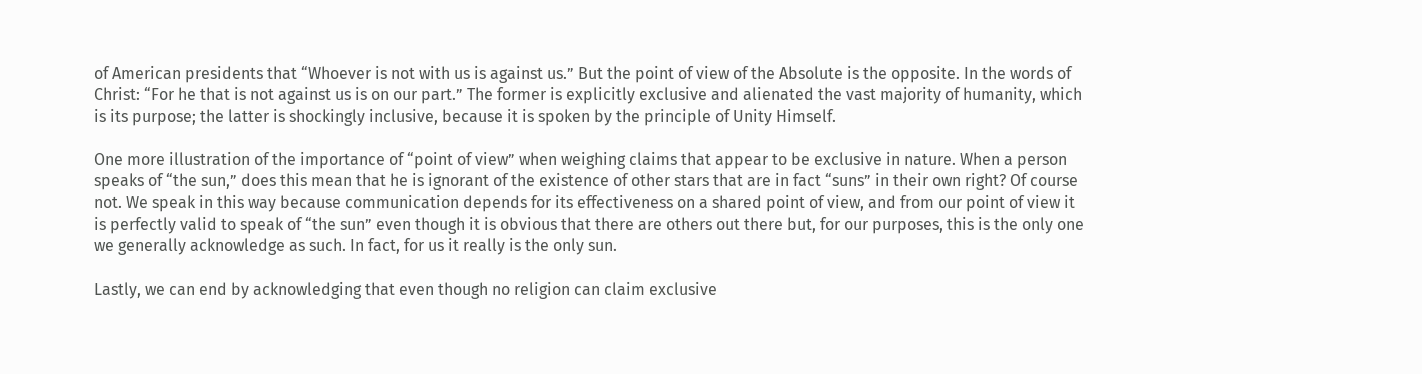of American presidents that “Whoever is not with us is against us.” But the point of view of the Absolute is the opposite. In the words of Christ: “For he that is not against us is on our part.” The former is explicitly exclusive and alienated the vast majority of humanity, which is its purpose; the latter is shockingly inclusive, because it is spoken by the principle of Unity Himself.

One more illustration of the importance of “point of view” when weighing claims that appear to be exclusive in nature. When a person speaks of “the sun,” does this mean that he is ignorant of the existence of other stars that are in fact “suns” in their own right? Of course not. We speak in this way because communication depends for its effectiveness on a shared point of view, and from our point of view it is perfectly valid to speak of “the sun” even though it is obvious that there are others out there but, for our purposes, this is the only one we generally acknowledge as such. In fact, for us it really is the only sun.

Lastly, we can end by acknowledging that even though no religion can claim exclusive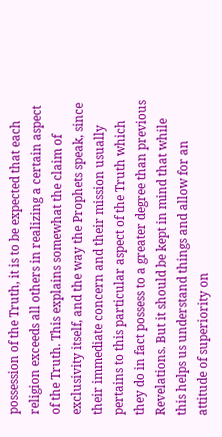possession of the Truth, it is to be expected that each religion exceeds all others in realizing a certain aspect of the Truth. This explains somewhat the claim of exclusivity itself, and the way the Prophets speak, since their immediate concern and their mission usually pertains to this particular aspect of the Truth which they do in fact possess to a greater degree than previous Revelations. But it should be kept in mind that while this helps us understand things and allow for an attitude of superiority on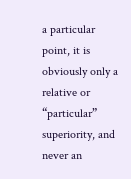a particular point, it is obviously only a relative or “particular” superiority, and never an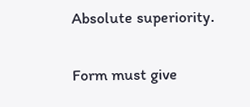Absolute superiority.

Form must give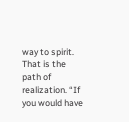way to spirit. That is the path of realization. “If you would have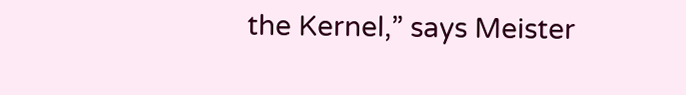the Kernel,” says Meister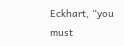Eckhart, “you must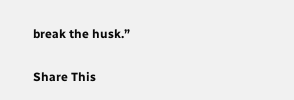break the husk.”

Share This